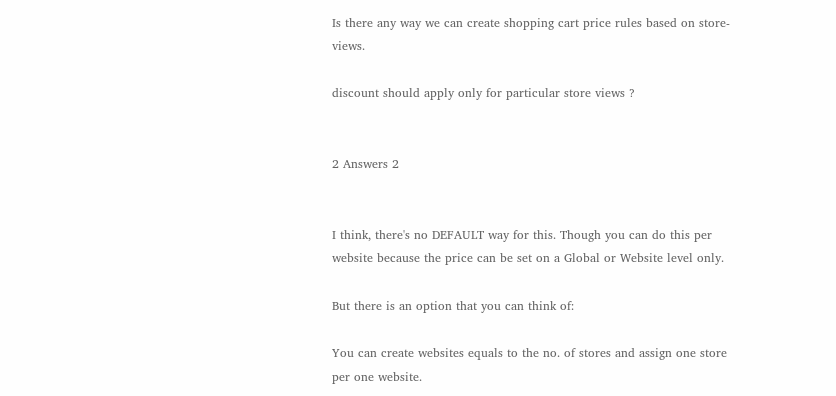Is there any way we can create shopping cart price rules based on store-views.

discount should apply only for particular store views ?


2 Answers 2


I think, there's no DEFAULT way for this. Though you can do this per website because the price can be set on a Global or Website level only.

But there is an option that you can think of:

You can create websites equals to the no. of stores and assign one store per one website.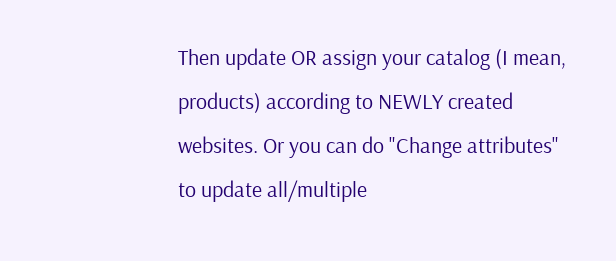Then update OR assign your catalog (I mean, products) according to NEWLY created websites. Or you can do "Change attributes" to update all/multiple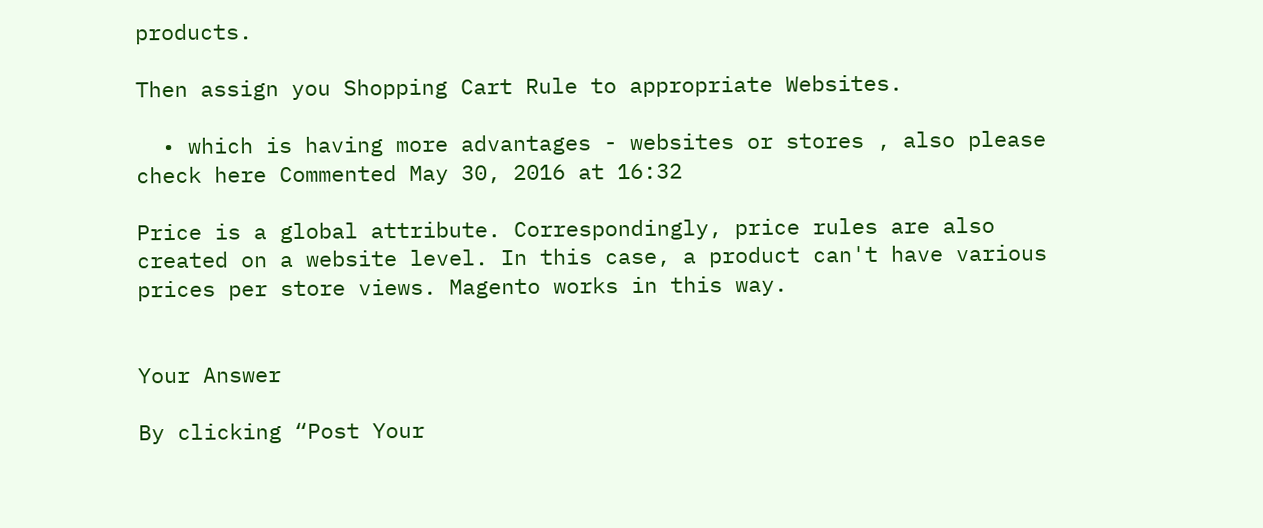products.

Then assign you Shopping Cart Rule to appropriate Websites.

  • which is having more advantages - websites or stores , also please check here Commented May 30, 2016 at 16:32

Price is a global attribute. Correspondingly, price rules are also created on a website level. In this case, a product can't have various prices per store views. Magento works in this way.


Your Answer

By clicking “Post Your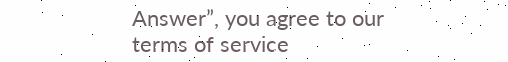Answer”, you agree to our terms of service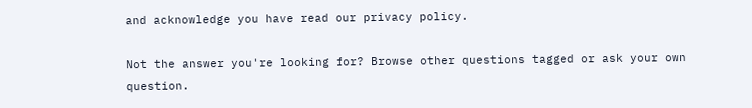and acknowledge you have read our privacy policy.

Not the answer you're looking for? Browse other questions tagged or ask your own question.